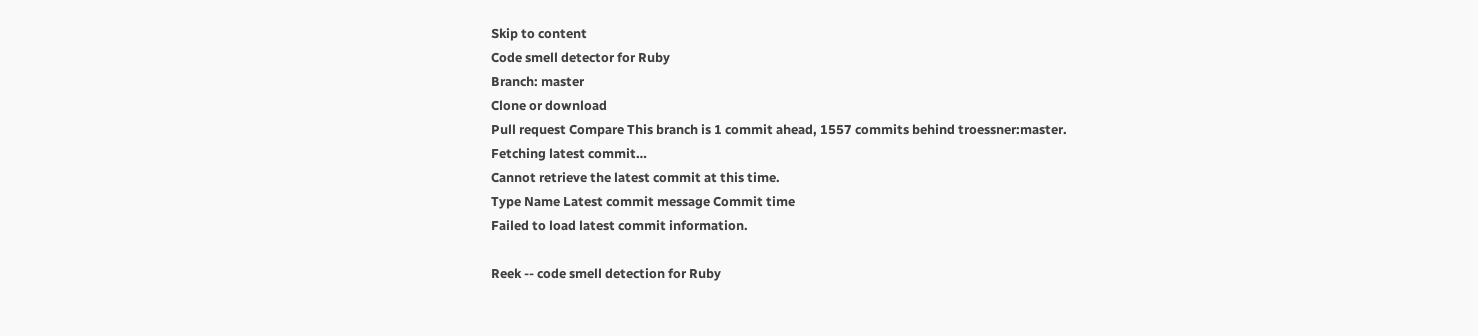Skip to content
Code smell detector for Ruby
Branch: master
Clone or download
Pull request Compare This branch is 1 commit ahead, 1557 commits behind troessner:master.
Fetching latest commit…
Cannot retrieve the latest commit at this time.
Type Name Latest commit message Commit time
Failed to load latest commit information.

Reek -- code smell detection for Ruby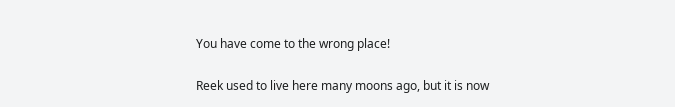You have come to the wrong place!

Reek used to live here many moons ago, but it is now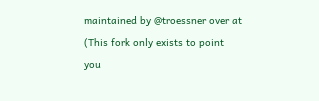maintained by @troessner over at (This fork only exists to point you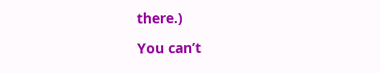there.)

You can’t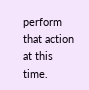perform that action at this time.